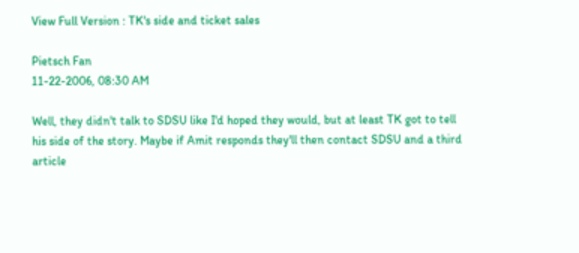View Full Version : TK's side and ticket sales

Pietsch Fan
11-22-2006, 08:30 AM

Well, they didn't talk to SDSU like I'd hoped they would, but at least TK got to tell his side of the story. Maybe if Amit responds they'll then contact SDSU and a third article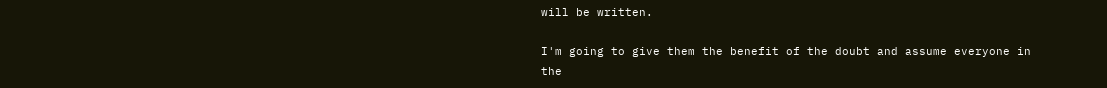will be written.

I'm going to give them the benefit of the doubt and assume everyone in the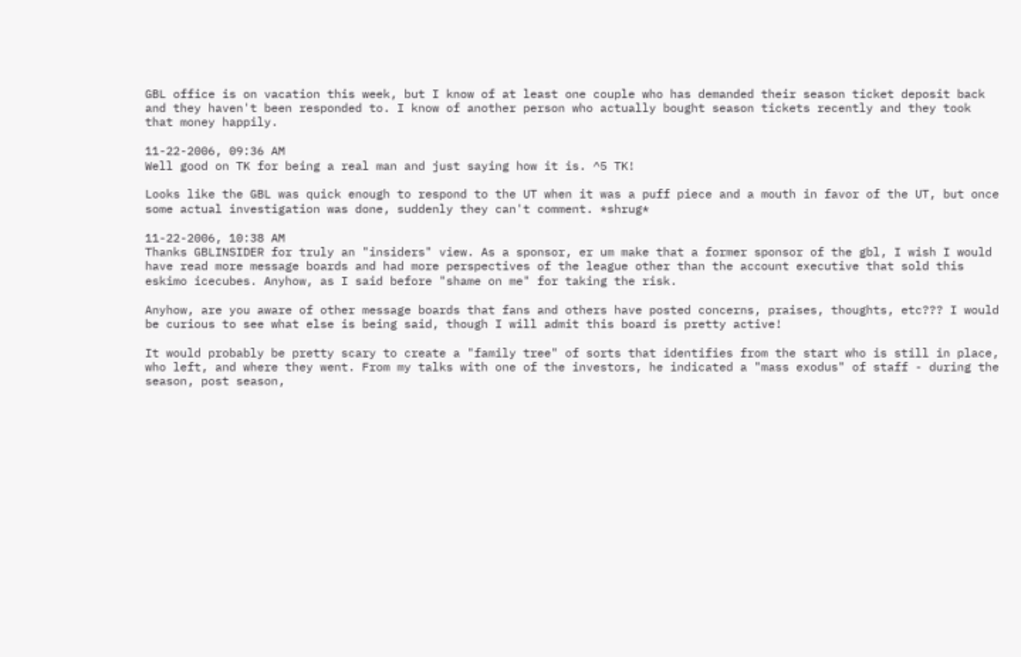GBL office is on vacation this week, but I know of at least one couple who has demanded their season ticket deposit back and they haven't been responded to. I know of another person who actually bought season tickets recently and they took that money happily.

11-22-2006, 09:36 AM
Well good on TK for being a real man and just saying how it is. ^5 TK!

Looks like the GBL was quick enough to respond to the UT when it was a puff piece and a mouth in favor of the UT, but once some actual investigation was done, suddenly they can't comment. *shrug*

11-22-2006, 10:38 AM
Thanks GBLINSIDER for truly an "insiders" view. As a sponsor, er um make that a former sponsor of the gbl, I wish I would have read more message boards and had more perspectives of the league other than the account executive that sold this eskimo icecubes. Anyhow, as I said before "shame on me" for taking the risk.

Anyhow, are you aware of other message boards that fans and others have posted concerns, praises, thoughts, etc??? I would be curious to see what else is being said, though I will admit this board is pretty active!

It would probably be pretty scary to create a "family tree" of sorts that identifies from the start who is still in place, who left, and where they went. From my talks with one of the investors, he indicated a "mass exodus" of staff - during the season, post season,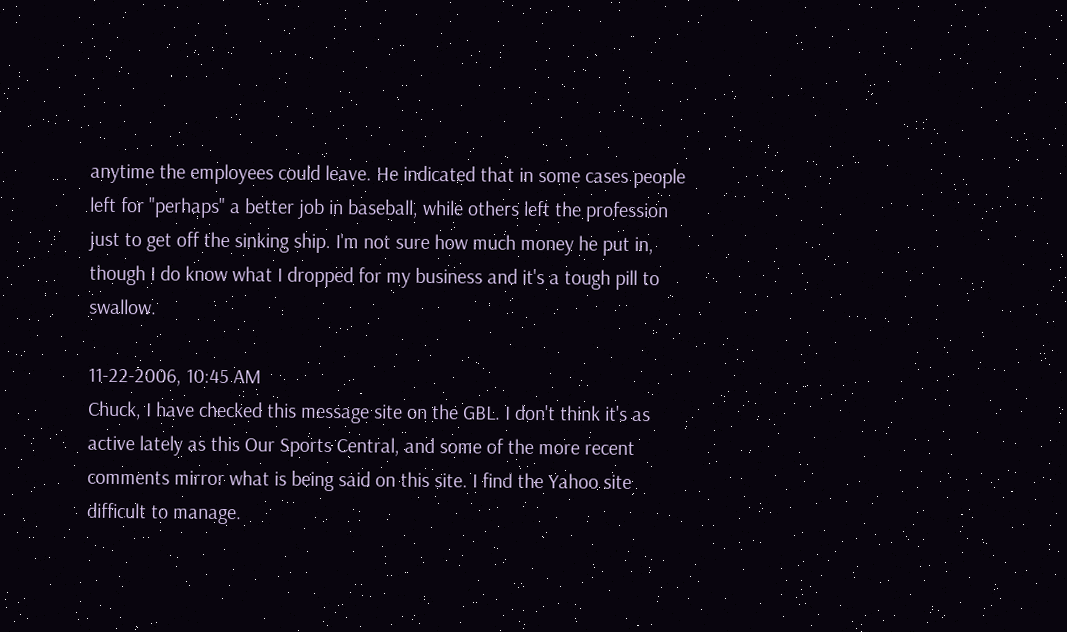anytime the employees could leave. He indicated that in some cases people left for "perhaps" a better job in baseball, while others left the profession just to get off the sinking ship. I'm not sure how much money he put in, though I do know what I dropped for my business and it's a tough pill to swallow.

11-22-2006, 10:45 AM
Chuck, I have checked this message site on the GBL. I don't think it's as active lately as this Our Sports Central, and some of the more recent comments mirror what is being said on this site. I find the Yahoo site difficult to manage.